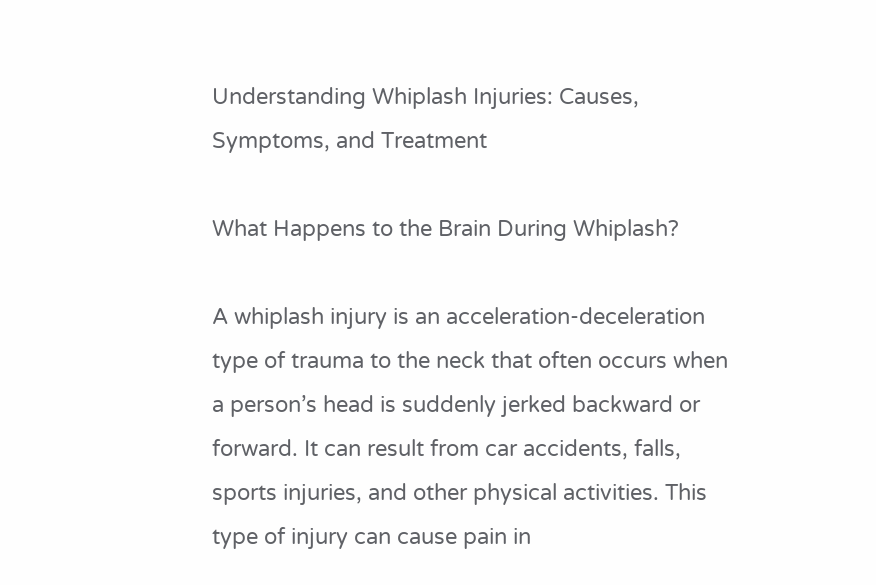Understanding Whiplash Injuries: Causes, Symptoms, and Treatment

What Happens to the Brain During Whiplash?

A whiplash injury is an acceleration-deceleration type of trauma to the neck that often occurs when a person’s head is suddenly jerked backward or forward. It can result from car accidents, falls, sports injuries, and other physical activities. This type of injury can cause pain in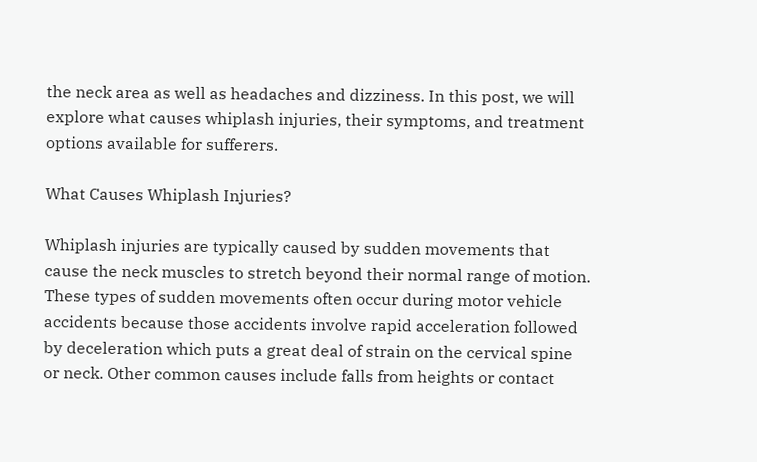the neck area as well as headaches and dizziness. In this post, we will explore what causes whiplash injuries, their symptoms, and treatment options available for sufferers.

What Causes Whiplash Injuries?

Whiplash injuries are typically caused by sudden movements that cause the neck muscles to stretch beyond their normal range of motion. These types of sudden movements often occur during motor vehicle accidents because those accidents involve rapid acceleration followed by deceleration which puts a great deal of strain on the cervical spine or neck. Other common causes include falls from heights or contact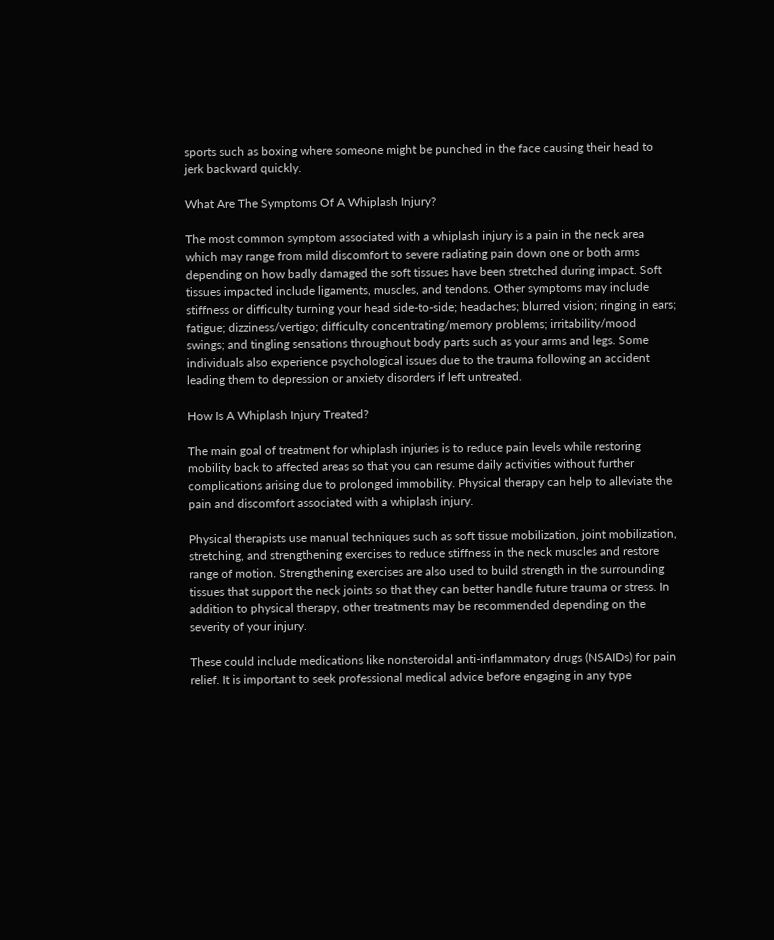sports such as boxing where someone might be punched in the face causing their head to jerk backward quickly.

What Are The Symptoms Of A Whiplash Injury?

The most common symptom associated with a whiplash injury is a pain in the neck area which may range from mild discomfort to severe radiating pain down one or both arms depending on how badly damaged the soft tissues have been stretched during impact. Soft tissues impacted include ligaments, muscles, and tendons. Other symptoms may include stiffness or difficulty turning your head side-to-side; headaches; blurred vision; ringing in ears; fatigue; dizziness/vertigo; difficulty concentrating/memory problems; irritability/mood swings; and tingling sensations throughout body parts such as your arms and legs. Some individuals also experience psychological issues due to the trauma following an accident leading them to depression or anxiety disorders if left untreated.

How Is A Whiplash Injury Treated?

The main goal of treatment for whiplash injuries is to reduce pain levels while restoring mobility back to affected areas so that you can resume daily activities without further complications arising due to prolonged immobility. Physical therapy can help to alleviate the pain and discomfort associated with a whiplash injury.

Physical therapists use manual techniques such as soft tissue mobilization, joint mobilization, stretching, and strengthening exercises to reduce stiffness in the neck muscles and restore range of motion. Strengthening exercises are also used to build strength in the surrounding tissues that support the neck joints so that they can better handle future trauma or stress. In addition to physical therapy, other treatments may be recommended depending on the severity of your injury.

These could include medications like nonsteroidal anti-inflammatory drugs (NSAIDs) for pain relief. It is important to seek professional medical advice before engaging in any type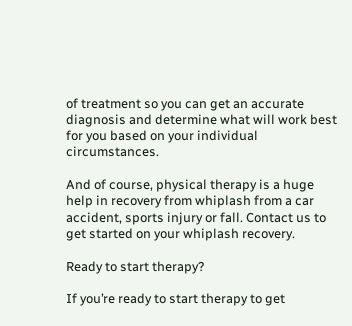of treatment so you can get an accurate diagnosis and determine what will work best for you based on your individual circumstances.

And of course, physical therapy is a huge help in recovery from whiplash from a car accident, sports injury or fall. Contact us to get started on your whiplash recovery.

Ready to start therapy?

If you’re ready to start therapy to get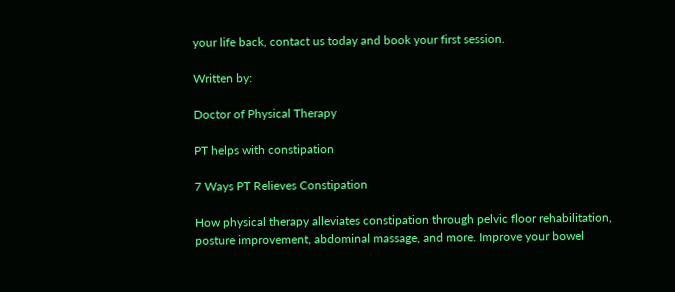your life back, contact us today and book your first session.

Written by:

Doctor of Physical Therapy

PT helps with constipation

7 Ways PT Relieves Constipation

How physical therapy alleviates constipation through pelvic floor rehabilitation, posture improvement, abdominal massage, and more. Improve your bowel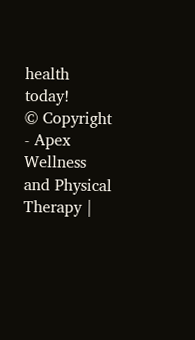health today!
© Copyright - Apex Wellness and Physical Therapy |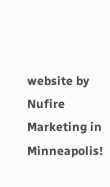website by Nufire Marketing in Minneapolis!